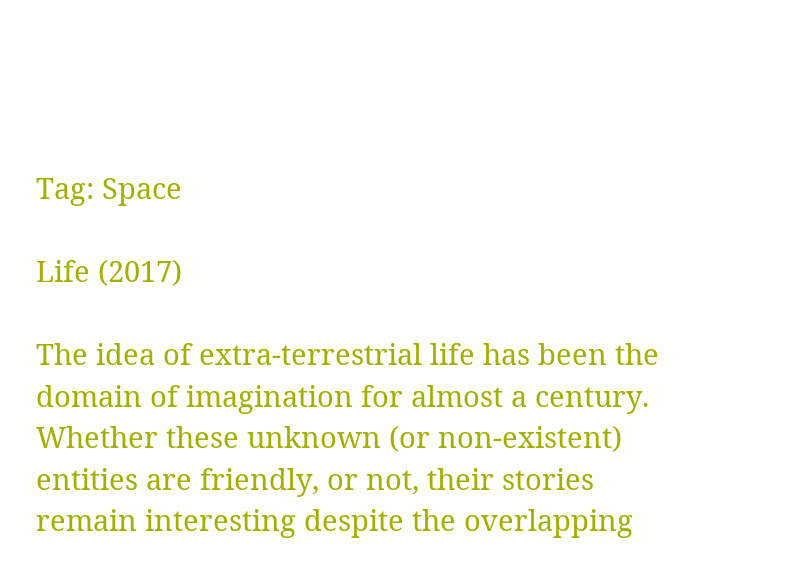Tag: Space

Life (2017)

The idea of extra-terrestrial life has been the domain of imagination for almost a century. Whether these unknown (or non-existent) entities are friendly, or not, their stories remain interesting despite the overlapping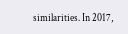similarities. In 2017,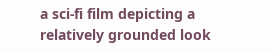a sci-fi film depicting a relatively grounded look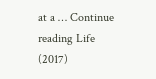at a … Continue reading Life (2017)